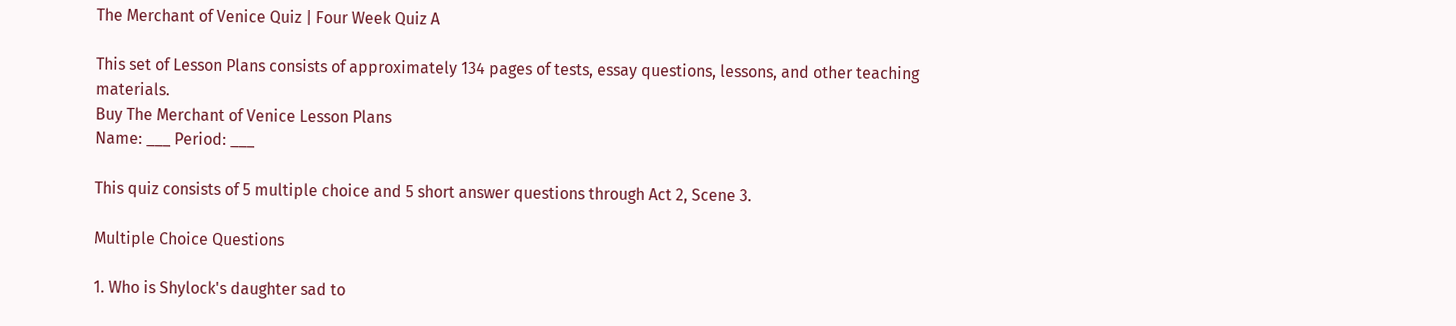The Merchant of Venice Quiz | Four Week Quiz A

This set of Lesson Plans consists of approximately 134 pages of tests, essay questions, lessons, and other teaching materials.
Buy The Merchant of Venice Lesson Plans
Name: ___ Period: ___

This quiz consists of 5 multiple choice and 5 short answer questions through Act 2, Scene 3.

Multiple Choice Questions

1. Who is Shylock's daughter sad to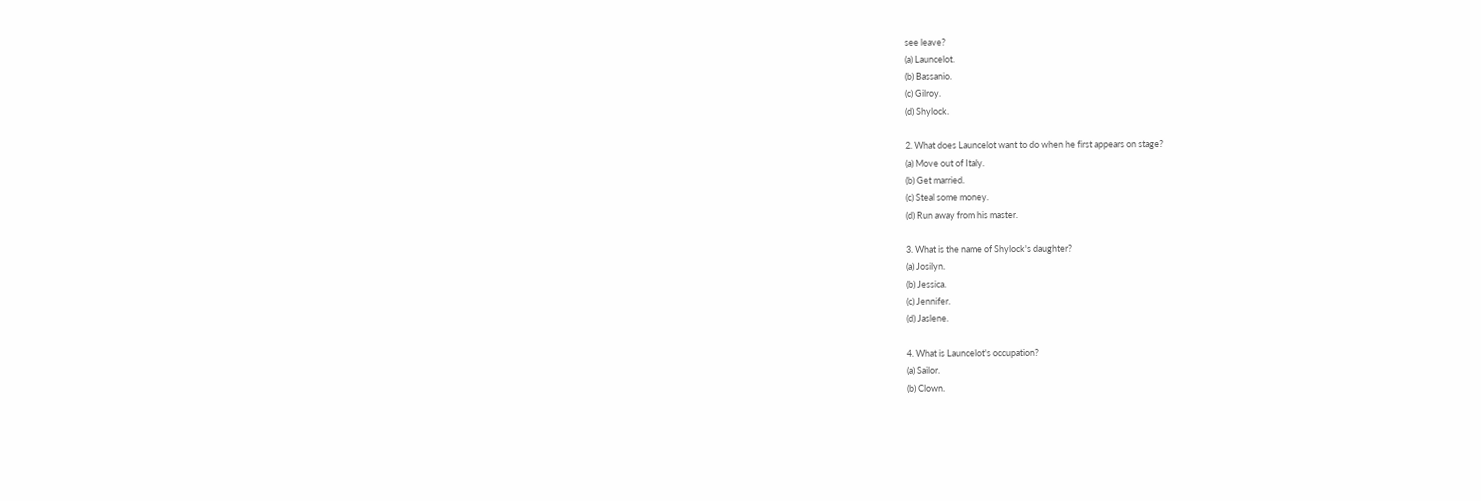see leave?
(a) Launcelot.
(b) Bassanio.
(c) Gilroy.
(d) Shylock.

2. What does Launcelot want to do when he first appears on stage?
(a) Move out of Italy.
(b) Get married.
(c) Steal some money.
(d) Run away from his master.

3. What is the name of Shylock's daughter?
(a) Josilyn.
(b) Jessica.
(c) Jennifer.
(d) Jaslene.

4. What is Launcelot's occupation?
(a) Sailor.
(b) Clown.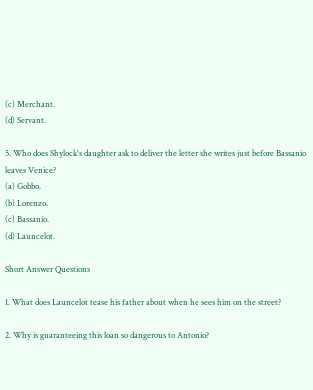(c) Merchant.
(d) Servant.

5. Who does Shylock's daughter ask to deliver the letter she writes just before Bassanio leaves Venice?
(a) Gobbo.
(b) Lorenzo.
(c) Bassanio.
(d) Launcelot.

Short Answer Questions

1. What does Launcelot tease his father about when he sees him on the street?

2. Why is guaranteeing this loan so dangerous to Antonio?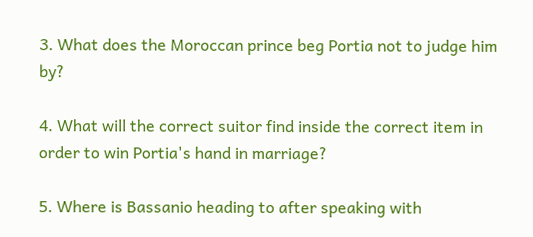3. What does the Moroccan prince beg Portia not to judge him by?

4. What will the correct suitor find inside the correct item in order to win Portia's hand in marriage?

5. Where is Bassanio heading to after speaking with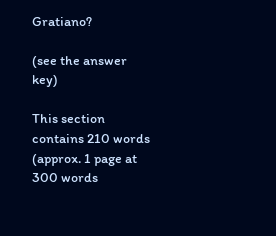Gratiano?

(see the answer key)

This section contains 210 words
(approx. 1 page at 300 words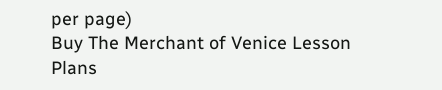per page)
Buy The Merchant of Venice Lesson Plans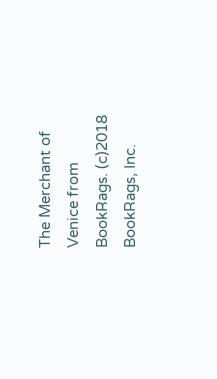The Merchant of Venice from BookRags. (c)2018 BookRags, Inc.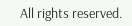All rights reserved.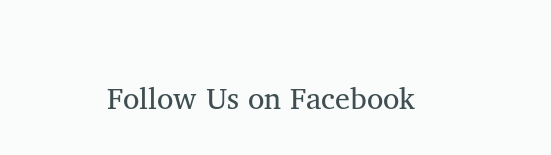Follow Us on Facebook